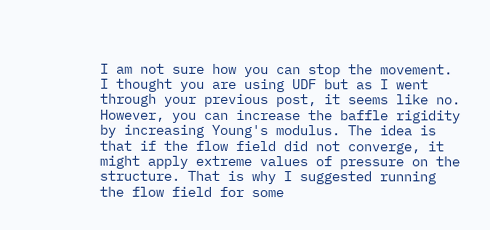I am not sure how you can stop the movement. I thought you are using UDF but as I went through your previous post, it seems like no. However, you can increase the baffle rigidity by increasing Young's modulus. The idea is that if the flow field did not converge, it might apply extreme values of pressure on the structure. That is why I suggested running the flow field for some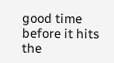good time before it hits the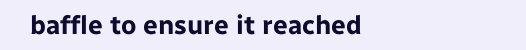baffle to ensure it reached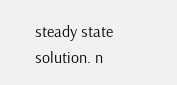steady state solution. n